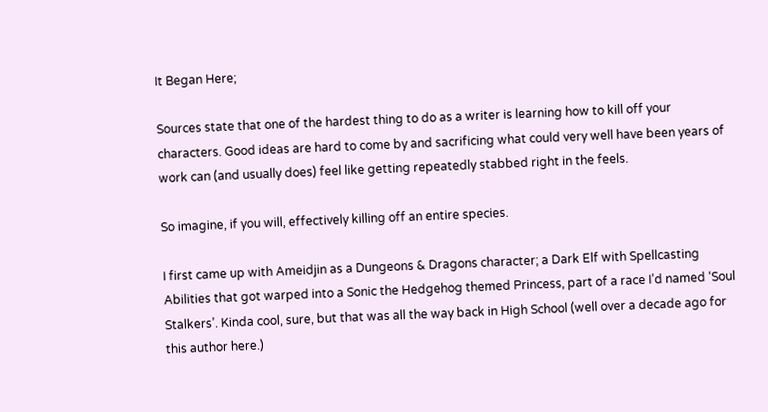It Began Here;

Sources state that one of the hardest thing to do as a writer is learning how to kill off your characters. Good ideas are hard to come by and sacrificing what could very well have been years of work can (and usually does) feel like getting repeatedly stabbed right in the feels.

So imagine, if you will, effectively killing off an entire species.

I first came up with Ameidjin as a Dungeons & Dragons character; a Dark Elf with Spellcasting Abilities that got warped into a Sonic the Hedgehog themed Princess, part of a race I’d named ‘Soul Stalkers’. Kinda cool, sure, but that was all the way back in High School (well over a decade ago for this author here.)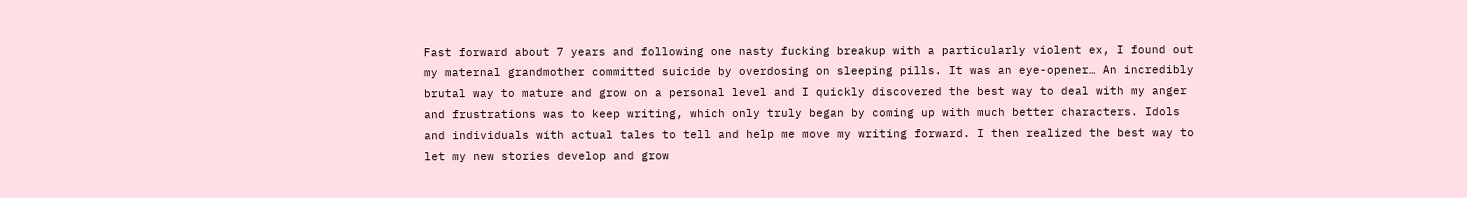Fast forward about 7 years and following one nasty fucking breakup with a particularly violent ex, I found out my maternal grandmother committed suicide by overdosing on sleeping pills. It was an eye-opener… An incredibly brutal way to mature and grow on a personal level and I quickly discovered the best way to deal with my anger and frustrations was to keep writing, which only truly began by coming up with much better characters. Idols and individuals with actual tales to tell and help me move my writing forward. I then realized the best way to let my new stories develop and grow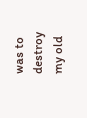was to destroy my old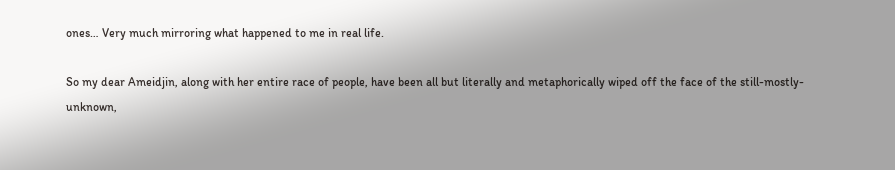ones… Very much mirroring what happened to me in real life.

So my dear Ameidjin, along with her entire race of people, have been all but literally and metaphorically wiped off the face of the still-mostly-unknown,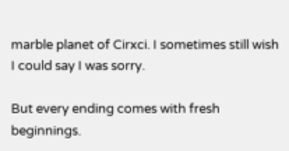marble planet of Cirxci. I sometimes still wish I could say I was sorry.

But every ending comes with fresh beginnings.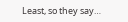Least, so they say…